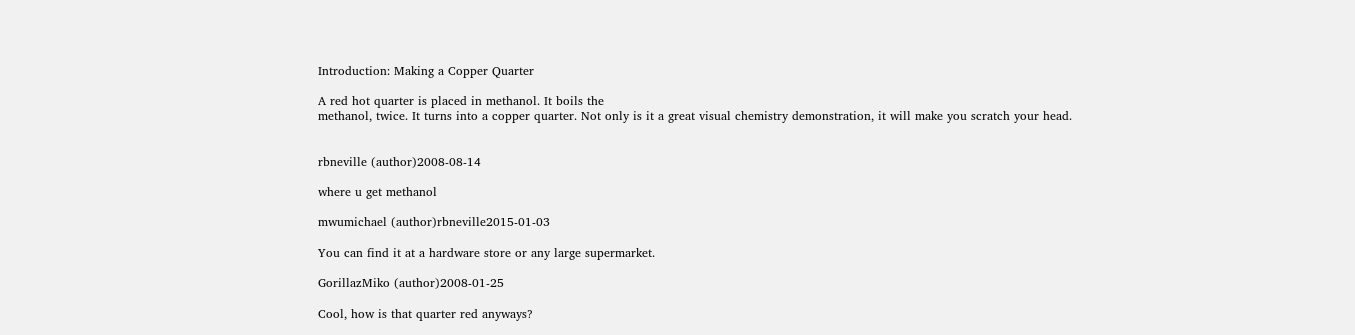Introduction: Making a Copper Quarter

A red hot quarter is placed in methanol. It boils the
methanol, twice. It turns into a copper quarter. Not only is it a great visual chemistry demonstration, it will make you scratch your head.


rbneville (author)2008-08-14

where u get methanol

mwumichael (author)rbneville2015-01-03

You can find it at a hardware store or any large supermarket.

GorillazMiko (author)2008-01-25

Cool, how is that quarter red anyways?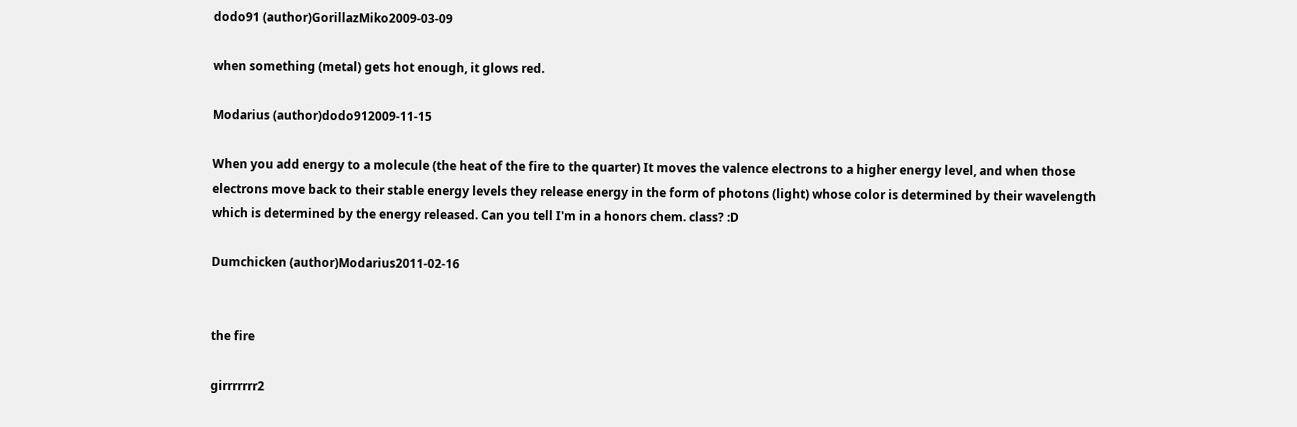dodo91 (author)GorillazMiko2009-03-09

when something (metal) gets hot enough, it glows red.

Modarius (author)dodo912009-11-15

When you add energy to a molecule (the heat of the fire to the quarter) It moves the valence electrons to a higher energy level, and when those electrons move back to their stable energy levels they release energy in the form of photons (light) whose color is determined by their wavelength which is determined by the energy released. Can you tell I'm in a honors chem. class? :D

Dumchicken (author)Modarius2011-02-16


the fire

girrrrrrr2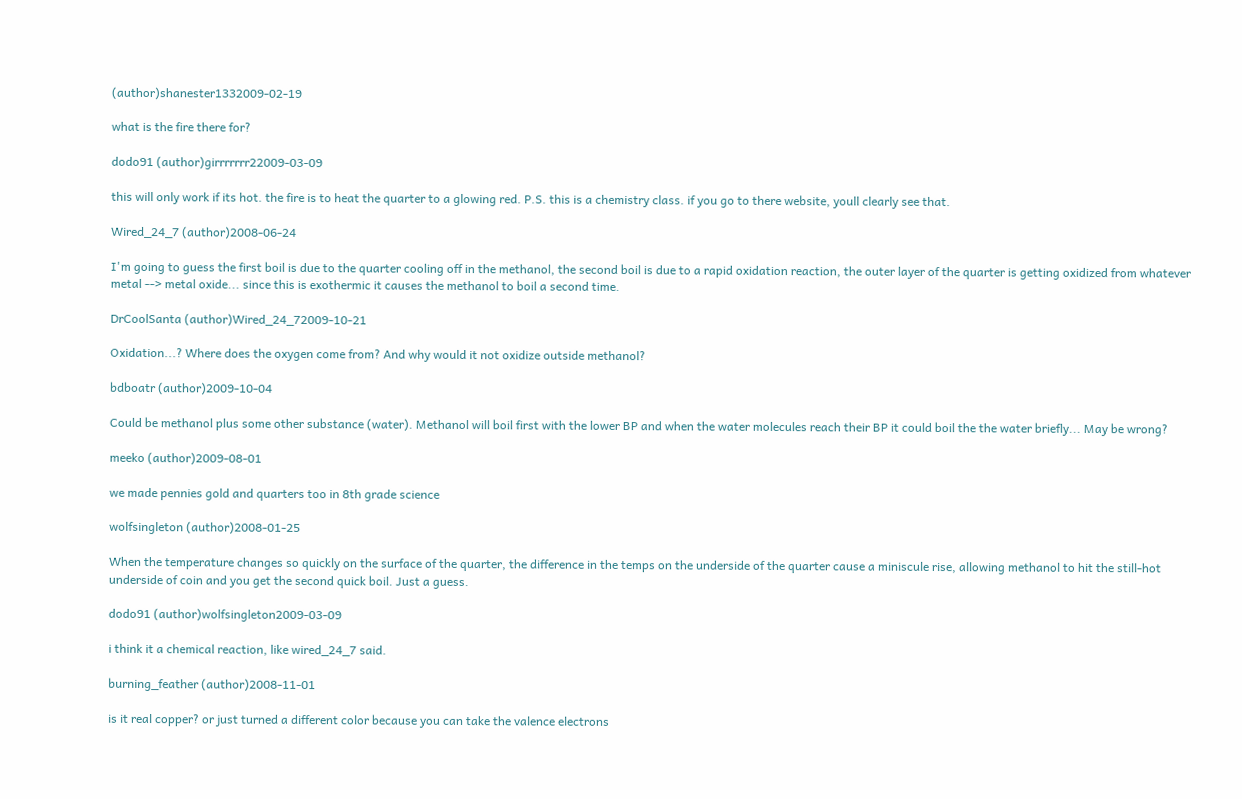(author)shanester1332009-02-19

what is the fire there for?

dodo91 (author)girrrrrrr22009-03-09

this will only work if its hot. the fire is to heat the quarter to a glowing red. P.S. this is a chemistry class. if you go to there website, youll clearly see that.

Wired_24_7 (author)2008-06-24

I'm going to guess the first boil is due to the quarter cooling off in the methanol, the second boil is due to a rapid oxidation reaction, the outer layer of the quarter is getting oxidized from whatever metal --> metal oxide... since this is exothermic it causes the methanol to boil a second time.

DrCoolSanta (author)Wired_24_72009-10-21

Oxidation...? Where does the oxygen come from? And why would it not oxidize outside methanol?

bdboatr (author)2009-10-04

Could be methanol plus some other substance (water). Methanol will boil first with the lower BP and when the water molecules reach their BP it could boil the the water briefly... May be wrong?

meeko (author)2009-08-01

we made pennies gold and quarters too in 8th grade science

wolfsingleton (author)2008-01-25

When the temperature changes so quickly on the surface of the quarter, the difference in the temps on the underside of the quarter cause a miniscule rise, allowing methanol to hit the still-hot underside of coin and you get the second quick boil. Just a guess.

dodo91 (author)wolfsingleton2009-03-09

i think it a chemical reaction, like wired_24_7 said.

burning_feather (author)2008-11-01

is it real copper? or just turned a different color because you can take the valence electrons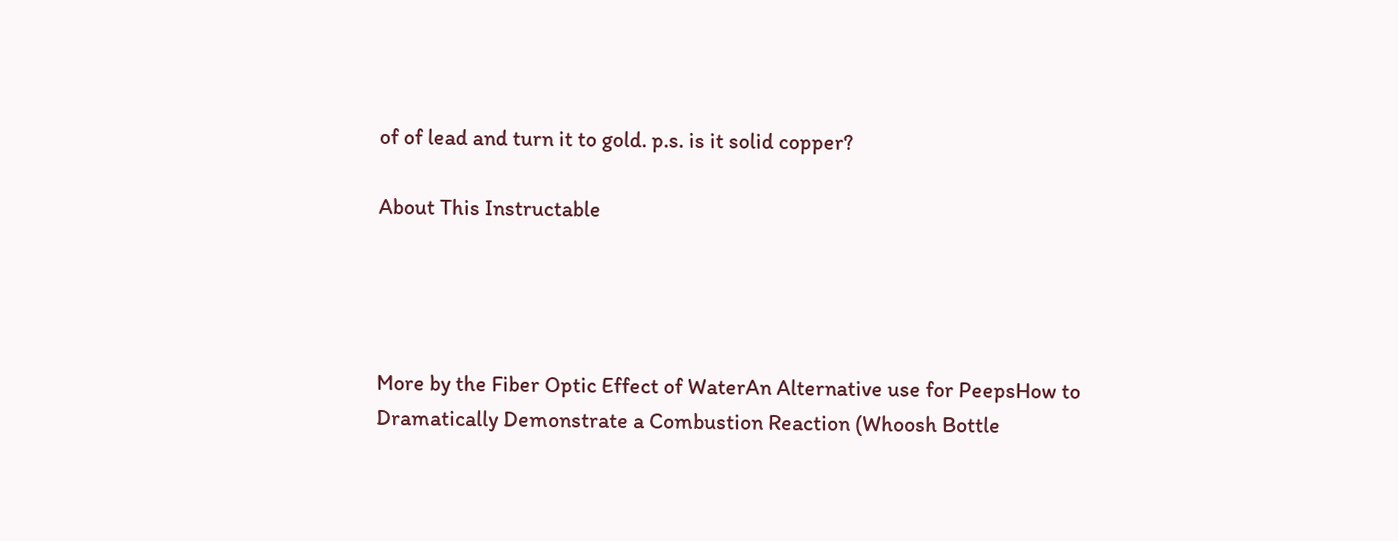of of lead and turn it to gold. p.s. is it solid copper?

About This Instructable




More by the Fiber Optic Effect of WaterAn Alternative use for PeepsHow to Dramatically Demonstrate a Combustion Reaction (Whoosh Bottle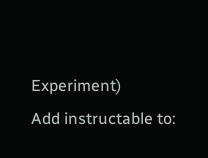Experiment)
Add instructable to: